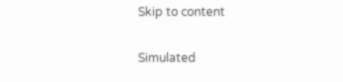Skip to content

Simulated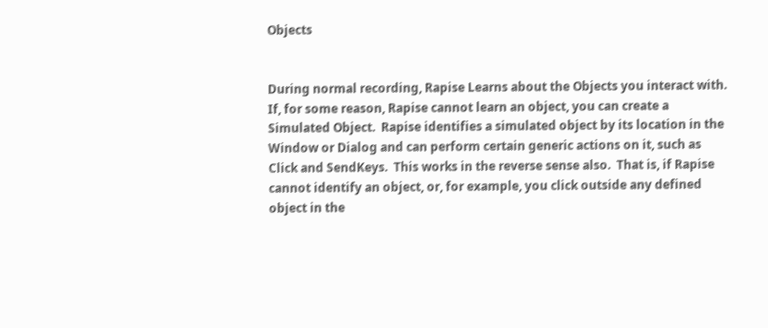Objects


During normal recording, Rapise Learns about the Objects you interact with.  If, for some reason, Rapise cannot learn an object, you can create a Simulated Object.  Rapise identifies a simulated object by its location in the Window or Dialog and can perform certain generic actions on it, such as Click and SendKeys.  This works in the reverse sense also.  That is, if Rapise cannot identify an object, or, for example, you click outside any defined object in the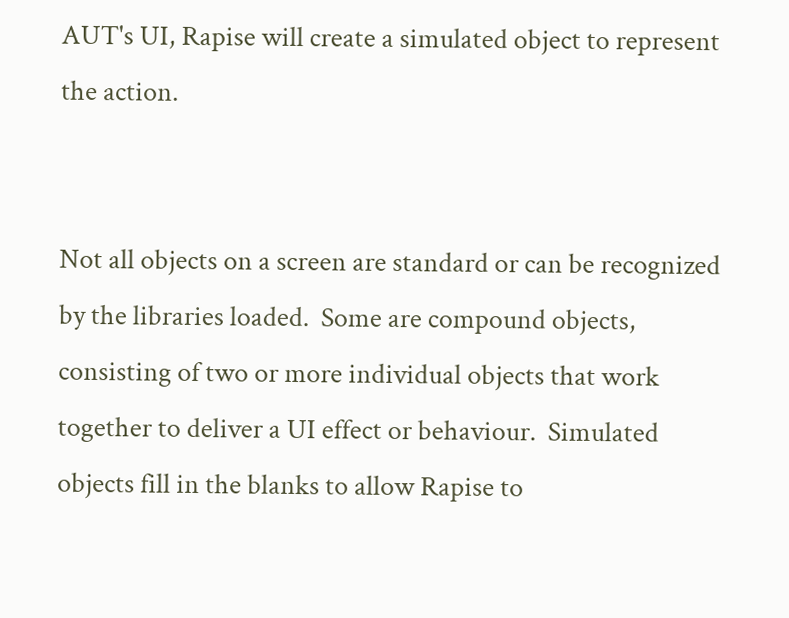AUT's UI, Rapise will create a simulated object to represent the action.


Not all objects on a screen are standard or can be recognized by the libraries loaded.  Some are compound objects, consisting of two or more individual objects that work together to deliver a UI effect or behaviour.  Simulated objects fill in the blanks to allow Rapise to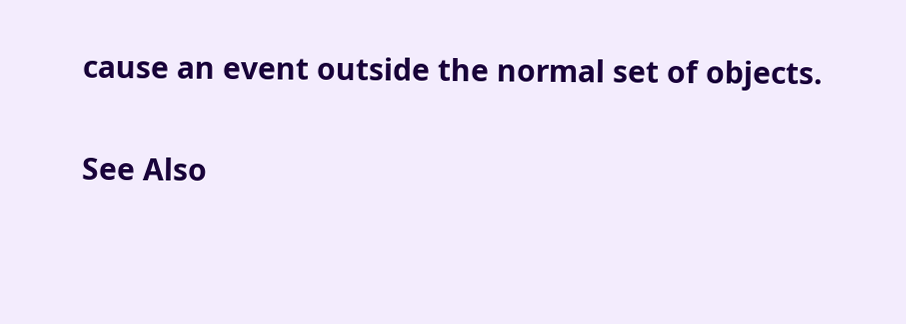cause an event outside the normal set of objects.

See Also